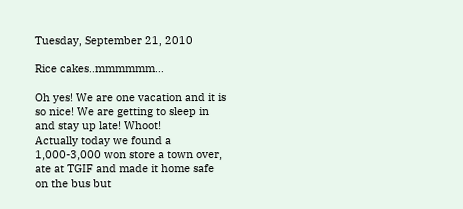Tuesday, September 21, 2010

Rice cakes..mmmmmm...

Oh yes! We are one vacation and it is so nice! We are getting to sleep in and stay up late! Whoot!
Actually today we found a 1,000-3,000 won store a town over, ate at TGIF and made it home safe on the bus but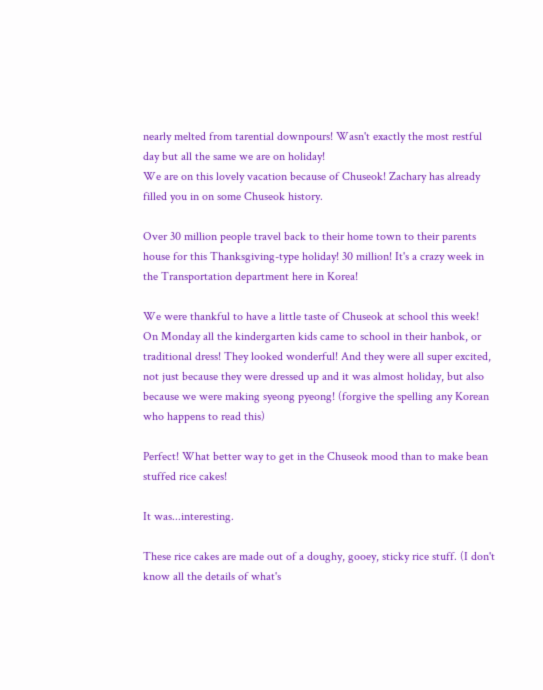nearly melted from tarential downpours! Wasn't exactly the most restful day but all the same we are on holiday!
We are on this lovely vacation because of Chuseok! Zachary has already filled you in on some Chuseok history.

Over 30 million people travel back to their home town to their parents house for this Thanksgiving-type holiday! 30 million! It's a crazy week in the Transportation department here in Korea!

We were thankful to have a little taste of Chuseok at school this week!
On Monday all the kindergarten kids came to school in their hanbok, or traditional dress! They looked wonderful! And they were all super excited, not just because they were dressed up and it was almost holiday, but also because we were making syeong pyeong! (forgive the spelling any Korean who happens to read this)

Perfect! What better way to get in the Chuseok mood than to make bean stuffed rice cakes!

It was...interesting.

These rice cakes are made out of a doughy, gooey, sticky rice stuff. (I don't know all the details of what's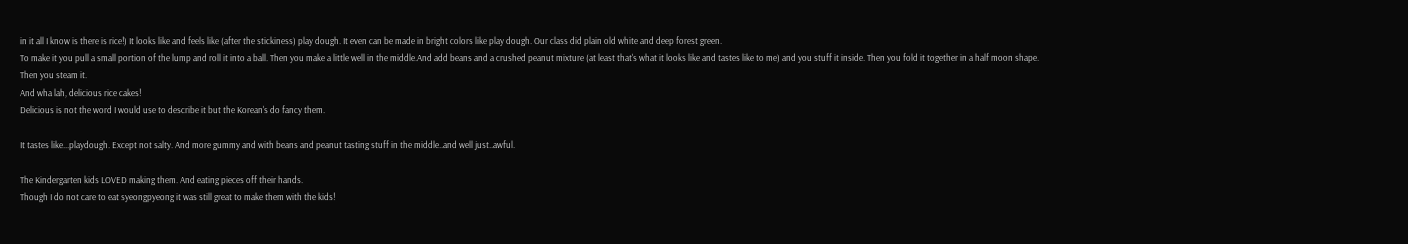in it all I know is there is rice!) It looks like and feels like (after the stickiness) play dough. It even can be made in bright colors like play dough. Our class did plain old white and deep forest green.
To make it you pull a small portion of the lump and roll it into a ball. Then you make a little well in the middle.And add beans and a crushed peanut mixture (at least that's what it looks like and tastes like to me) and you stuff it inside. Then you fold it together in a half moon shape.
Then you steam it.
And wha lah, delicious rice cakes!
Delicious is not the word I would use to describe it but the Korean's do fancy them.

It tastes like...playdough. Except not salty. And more gummy and with beans and peanut tasting stuff in the middle..and well just..awful.

The Kindergarten kids LOVED making them. And eating pieces off their hands.
Though I do not care to eat syeongpyeong it was still great to make them with the kids!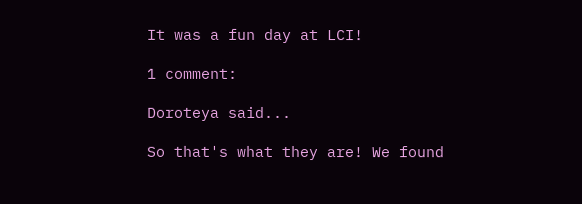It was a fun day at LCI!

1 comment:

Doroteya said...

So that's what they are! We found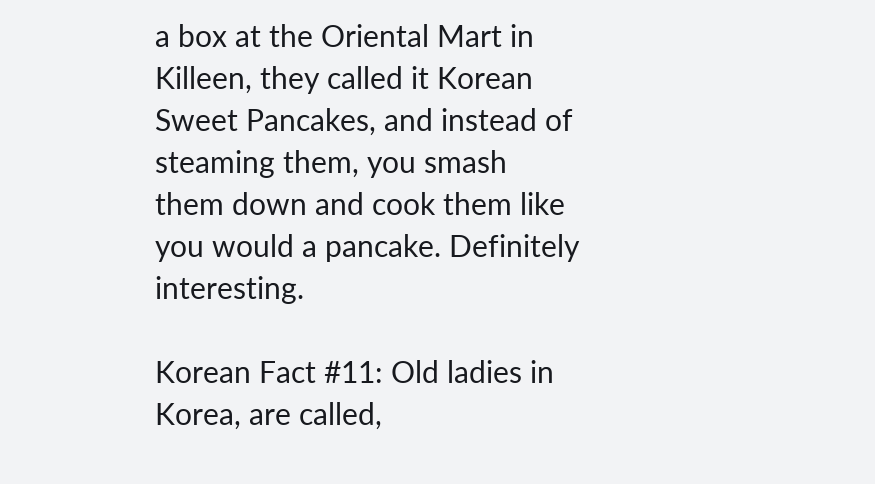a box at the Oriental Mart in Killeen, they called it Korean Sweet Pancakes, and instead of steaming them, you smash them down and cook them like you would a pancake. Definitely interesting.

Korean Fact #11: Old ladies in Korea, are called,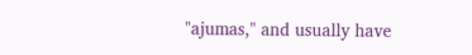"ajumas," and usually have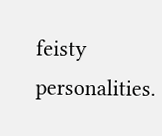feisty personalities.